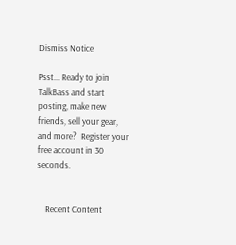Dismiss Notice

Psst... Ready to join TalkBass and start posting, make new friends, sell your gear, and more?  Register your free account in 30 seconds.


    Recent Content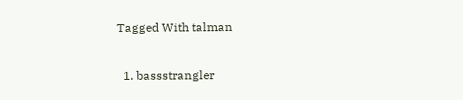Tagged With talman

  1. bassstrangler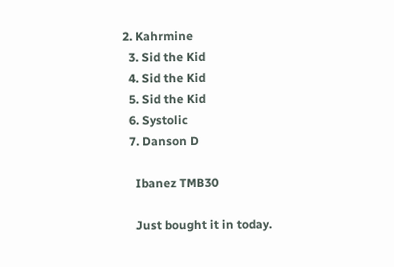2. Kahrmine
  3. Sid the Kid
  4. Sid the Kid
  5. Sid the Kid
  6. Systolic
  7. Danson D

    Ibanez TMB30

    Just bought it in today.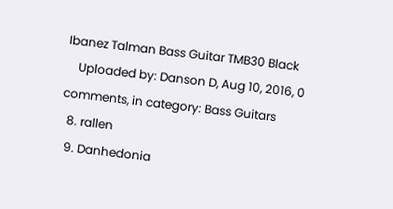Ibanez Talman Bass Guitar TMB30 Black
    Uploaded by: Danson D, Aug 10, 2016, 0 comments, in category: Bass Guitars
  8. rallen
  9. Danhedonia